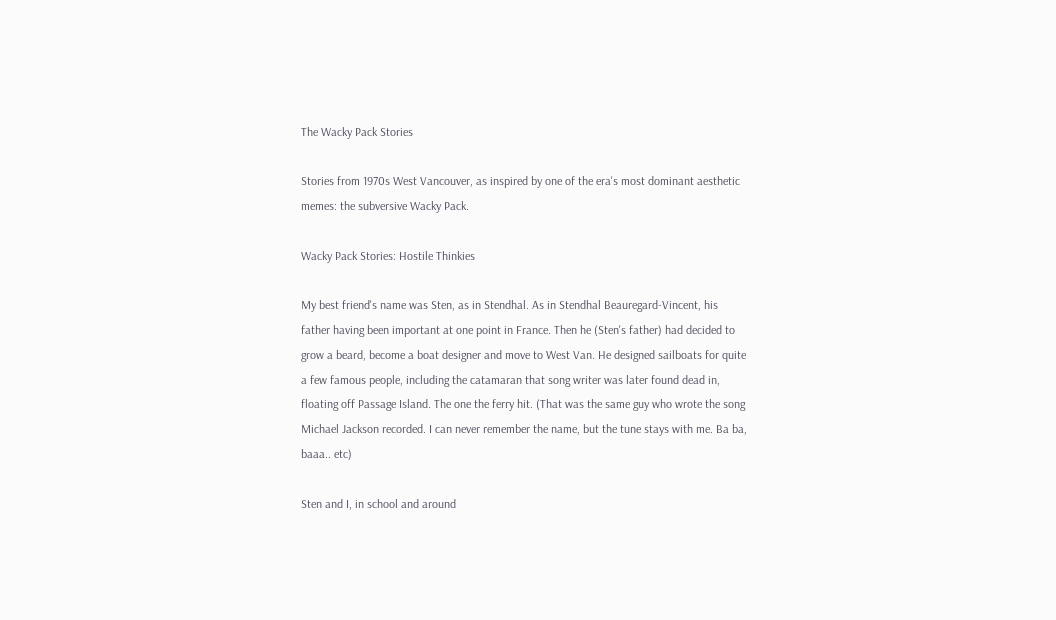The Wacky Pack Stories

Stories from 1970s West Vancouver, as inspired by one of the era's most dominant aesthetic memes: the subversive Wacky Pack.

Wacky Pack Stories: Hostile Thinkies

My best friend's name was Sten, as in Stendhal. As in Stendhal Beauregard-Vincent, his father having been important at one point in France. Then he (Sten's father) had decided to grow a beard, become a boat designer and move to West Van. He designed sailboats for quite a few famous people, including the catamaran that song writer was later found dead in, floating off Passage Island. The one the ferry hit. (That was the same guy who wrote the song Michael Jackson recorded. I can never remember the name, but the tune stays with me. Ba ba, baaa.. etc)

Sten and I, in school and around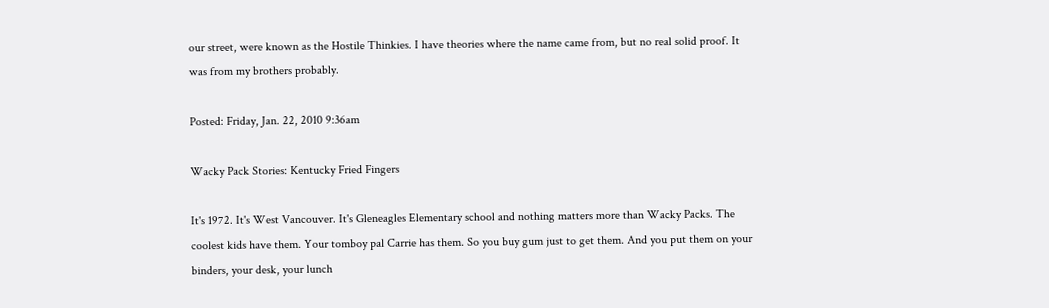our street, were known as the Hostile Thinkies. I have theories where the name came from, but no real solid proof. It was from my brothers probably.

Posted: Friday, Jan. 22, 2010 9:36am

Wacky Pack Stories: Kentucky Fried Fingers

It's 1972. It's West Vancouver. It's Gleneagles Elementary school and nothing matters more than Wacky Packs. The coolest kids have them. Your tomboy pal Carrie has them. So you buy gum just to get them. And you put them on your binders, your desk, your lunch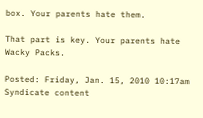box. Your parents hate them.

That part is key. Your parents hate Wacky Packs.

Posted: Friday, Jan. 15, 2010 10:17am
Syndicate content